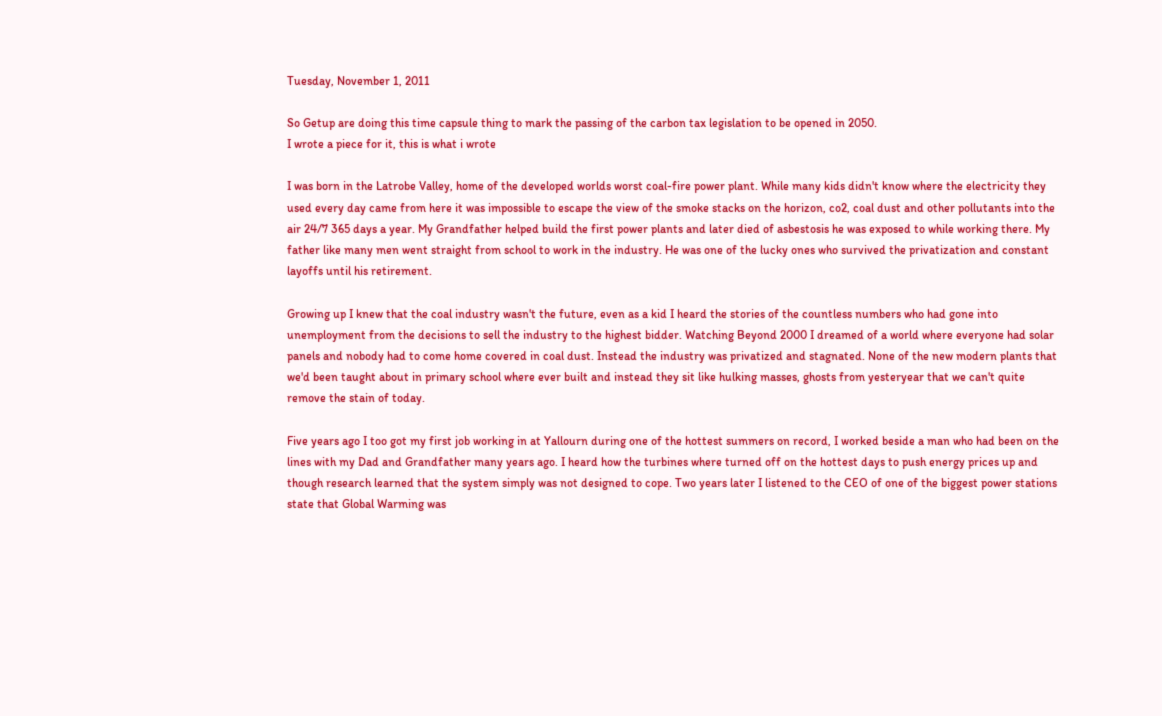Tuesday, November 1, 2011

So Getup are doing this time capsule thing to mark the passing of the carbon tax legislation to be opened in 2050.
I wrote a piece for it, this is what i wrote

I was born in the Latrobe Valley, home of the developed worlds worst coal-fire power plant. While many kids didn't know where the electricity they used every day came from here it was impossible to escape the view of the smoke stacks on the horizon, co2, coal dust and other pollutants into the air 24/7 365 days a year. My Grandfather helped build the first power plants and later died of asbestosis he was exposed to while working there. My father like many men went straight from school to work in the industry. He was one of the lucky ones who survived the privatization and constant layoffs until his retirement.

Growing up I knew that the coal industry wasn't the future, even as a kid I heard the stories of the countless numbers who had gone into unemployment from the decisions to sell the industry to the highest bidder. Watching Beyond 2000 I dreamed of a world where everyone had solar panels and nobody had to come home covered in coal dust. Instead the industry was privatized and stagnated. None of the new modern plants that we'd been taught about in primary school where ever built and instead they sit like hulking masses, ghosts from yesteryear that we can't quite remove the stain of today.

Five years ago I too got my first job working in at Yallourn during one of the hottest summers on record, I worked beside a man who had been on the lines with my Dad and Grandfather many years ago. I heard how the turbines where turned off on the hottest days to push energy prices up and though research learned that the system simply was not designed to cope. Two years later I listened to the CEO of one of the biggest power stations state that Global Warming was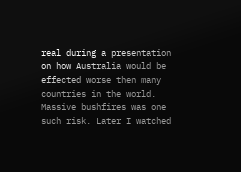real during a presentation on how Australia would be effected worse then many countries in the world. Massive bushfires was one such risk. Later I watched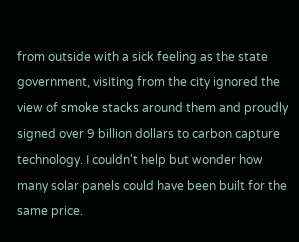from outside with a sick feeling as the state government, visiting from the city ignored the view of smoke stacks around them and proudly signed over 9 billion dollars to carbon capture technology. I couldn't help but wonder how many solar panels could have been built for the same price.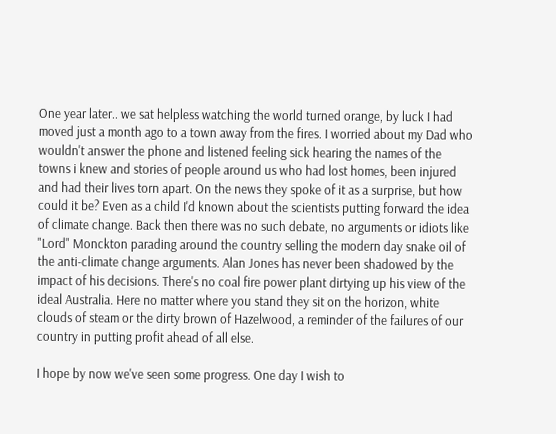One year later.. we sat helpless watching the world turned orange, by luck I had moved just a month ago to a town away from the fires. I worried about my Dad who wouldn't answer the phone and listened feeling sick hearing the names of the towns i knew and stories of people around us who had lost homes, been injured and had their lives torn apart. On the news they spoke of it as a surprise, but how could it be? Even as a child I'd known about the scientists putting forward the idea of climate change. Back then there was no such debate, no arguments or idiots like "Lord" Monckton parading around the country selling the modern day snake oil of the anti-climate change arguments. Alan Jones has never been shadowed by the impact of his decisions. There's no coal fire power plant dirtying up his view of the ideal Australia. Here no matter where you stand they sit on the horizon, white clouds of steam or the dirty brown of Hazelwood, a reminder of the failures of our country in putting profit ahead of all else.

I hope by now we've seen some progress. One day I wish to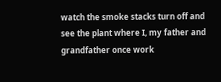watch the smoke stacks turn off and see the plant where I, my father and grandfather once work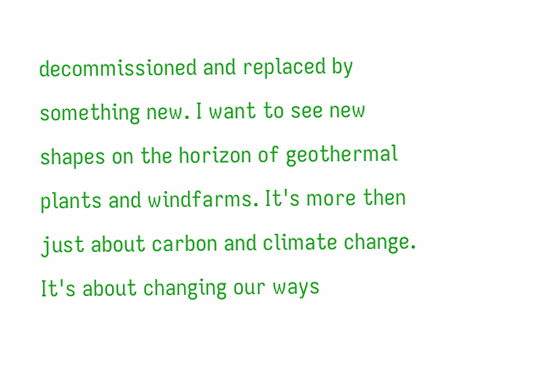decommissioned and replaced by something new. I want to see new shapes on the horizon of geothermal plants and windfarms. It's more then just about carbon and climate change. It's about changing our ways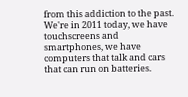from this addiction to the past. We're in 2011 today, we have touchscreens and smartphones, we have computers that talk and cars that can run on batteries.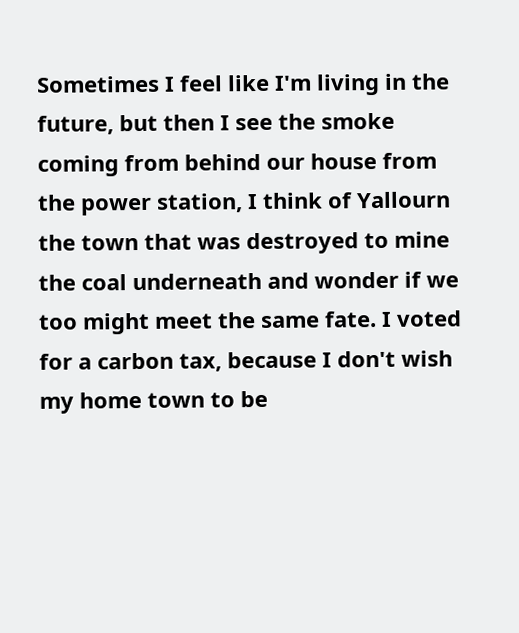Sometimes I feel like I'm living in the future, but then I see the smoke coming from behind our house from the power station, I think of Yallourn the town that was destroyed to mine the coal underneath and wonder if we too might meet the same fate. I voted for a carbon tax, because I don't wish my home town to be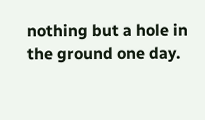nothing but a hole in the ground one day.